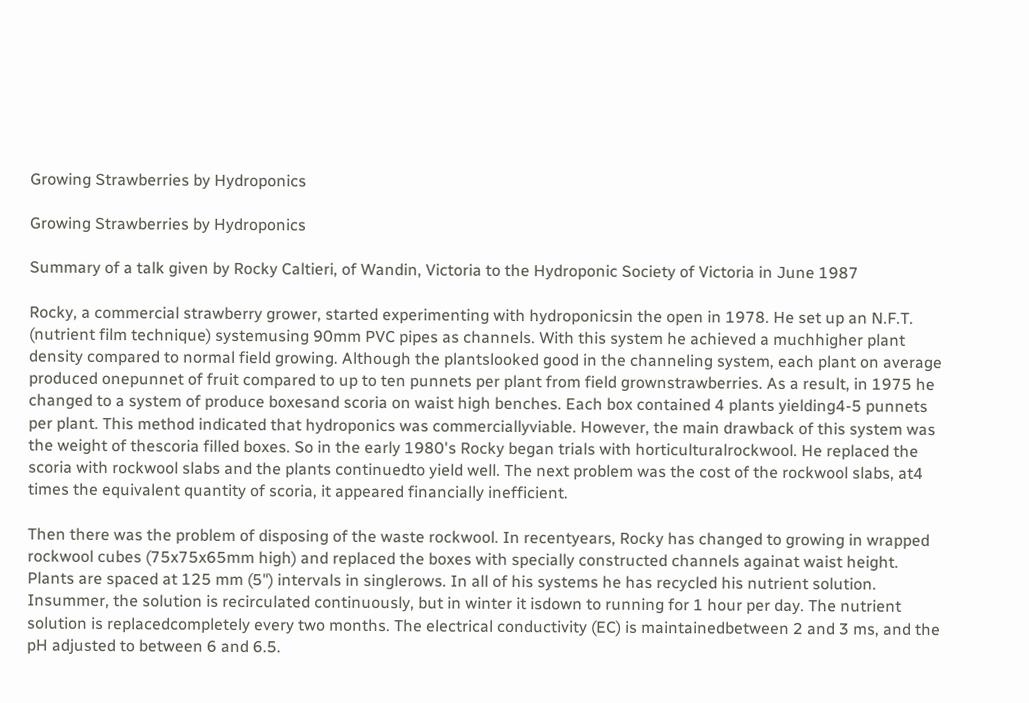Growing Strawberries by Hydroponics

Growing Strawberries by Hydroponics

Summary of a talk given by Rocky Caltieri, of Wandin, Victoria to the Hydroponic Society of Victoria in June 1987

Rocky, a commercial strawberry grower, started experimenting with hydroponicsin the open in 1978. He set up an N.F.T. (nutrient film technique) systemusing 90mm PVC pipes as channels. With this system he achieved a muchhigher plant density compared to normal field growing. Although the plantslooked good in the channeling system, each plant on average produced onepunnet of fruit compared to up to ten punnets per plant from field grownstrawberries. As a result, in 1975 he changed to a system of produce boxesand scoria on waist high benches. Each box contained 4 plants yielding4-5 punnets per plant. This method indicated that hydroponics was commerciallyviable. However, the main drawback of this system was the weight of thescoria filled boxes. So in the early 1980's Rocky began trials with horticulturalrockwool. He replaced the scoria with rockwool slabs and the plants continuedto yield well. The next problem was the cost of the rockwool slabs, at4 times the equivalent quantity of scoria, it appeared financially inefficient.

Then there was the problem of disposing of the waste rockwool. In recentyears, Rocky has changed to growing in wrapped rockwool cubes (75x75x65mm high) and replaced the boxes with specially constructed channels againat waist height. Plants are spaced at 125 mm (5") intervals in singlerows. In all of his systems he has recycled his nutrient solution. Insummer, the solution is recirculated continuously, but in winter it isdown to running for 1 hour per day. The nutrient solution is replacedcompletely every two months. The electrical conductivity (EC) is maintainedbetween 2 and 3 ms, and the pH adjusted to between 6 and 6.5.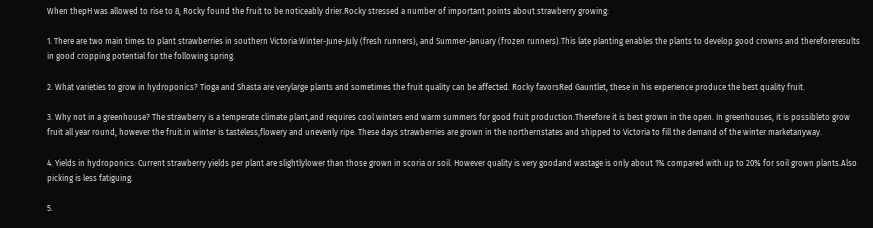When thepH was allowed to rise to 8, Rocky found the fruit to be noticeably drier.Rocky stressed a number of important points about strawberry growing:

1. There are two main times to plant strawberries in southern Victoria:Winter-June-July (fresh runners), and Summer-January (frozen runners).This late planting enables the plants to develop good crowns and thereforeresults in good cropping potential for the following spring.

2. What varieties to grow in hydroponics? Tioga and Shasta are verylarge plants and sometimes the fruit quality can be affected. Rocky favorsRed Gauntlet, these in his experience produce the best quality fruit.

3. Why not in a greenhouse? The strawberry is a temperate climate plant,and requires cool winters end warm summers for good fruit production.Therefore it is best grown in the open. In greenhouses, it is possibleto grow fruit all year round, however the fruit in winter is tasteless,flowery and unevenly ripe. These days strawberries are grown in the northernstates and shipped to Victoria to fill the demand of the winter marketanyway.

4. Yields in hydroponics: Current strawberry yields per plant are slightlylower than those grown in scoria or soil. However quality is very goodand wastage is only about 1% compared with up to 20% for soil grown plants.Also picking is less fatiguing.

5.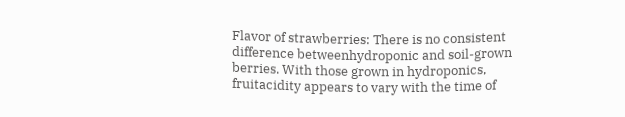Flavor of strawberries: There is no consistent difference betweenhydroponic and soil-grown berries. With those grown in hydroponics, fruitacidity appears to vary with the time of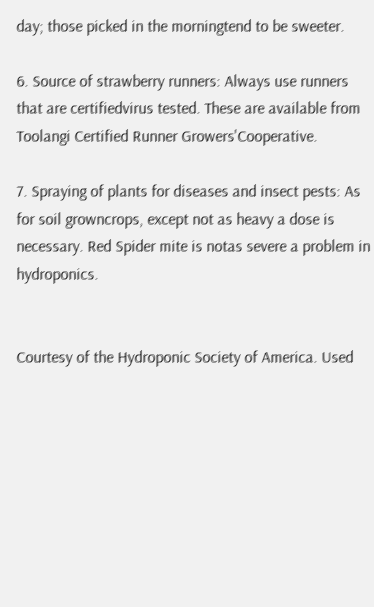day; those picked in the morningtend to be sweeter.

6. Source of strawberry runners: Always use runners that are certifiedvirus tested. These are available from Toolangi Certified Runner Growers'Cooperative.

7. Spraying of plants for diseases and insect pests: As for soil growncrops, except not as heavy a dose is necessary. Red Spider mite is notas severe a problem in hydroponics.


Courtesy of the Hydroponic Society of America. Used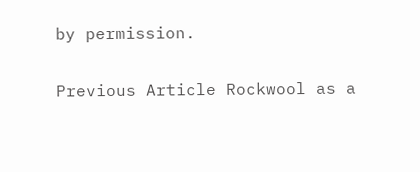by permission.

Previous Article Rockwool as a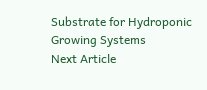Substrate for Hydroponic Growing Systems
Next Article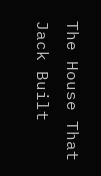The House That Jack Built